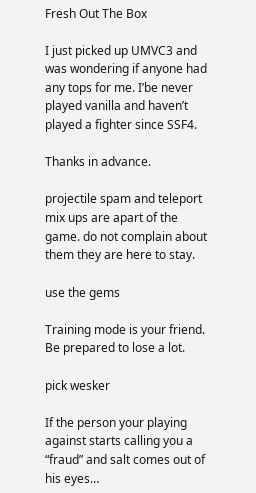Fresh Out The Box

I just picked up UMVC3 and was wondering if anyone had any tops for me. I’be never played vanilla and haven’t played a fighter since SSF4.

Thanks in advance.

projectile spam and teleport mix ups are apart of the game. do not complain about them they are here to stay.

use the gems

Training mode is your friend. Be prepared to lose a lot.

pick wesker

If the person your playing against starts calling you a “fraud” and salt comes out of his eyes…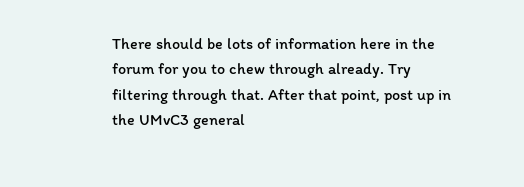There should be lots of information here in the forum for you to chew through already. Try filtering through that. After that point, post up in the UMvC3 general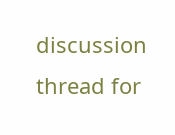discussion thread for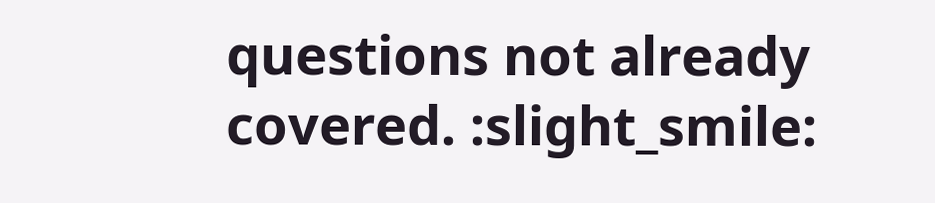questions not already covered. :slight_smile: